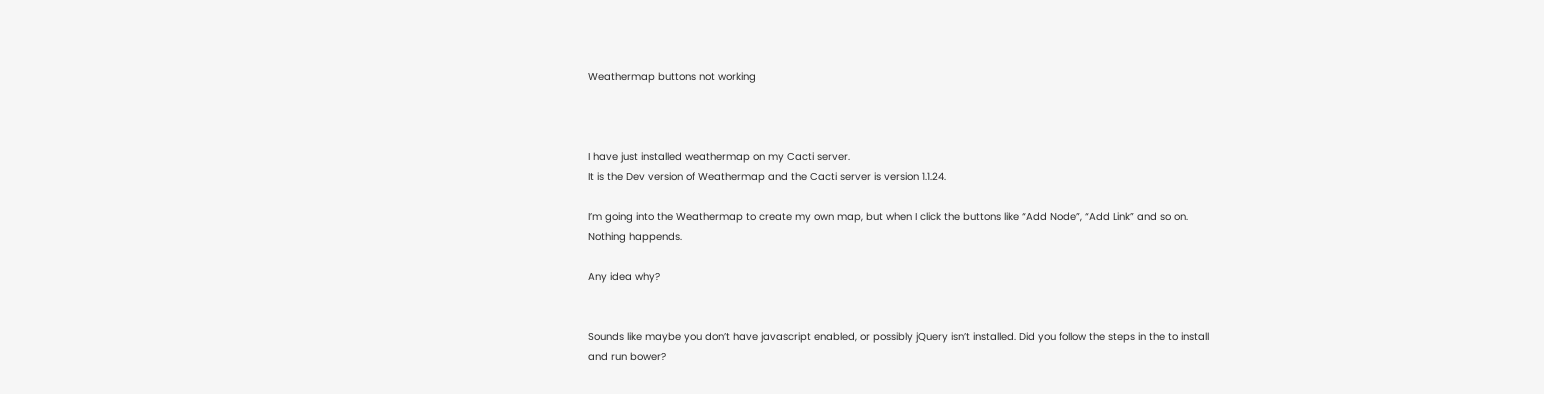Weathermap buttons not working



I have just installed weathermap on my Cacti server.
It is the Dev version of Weathermap and the Cacti server is version 1.1.24.

I’m going into the Weathermap to create my own map, but when I click the buttons like “Add Node”, “Add Link” and so on.
Nothing happends.

Any idea why?


Sounds like maybe you don’t have javascript enabled, or possibly jQuery isn’t installed. Did you follow the steps in the to install and run bower?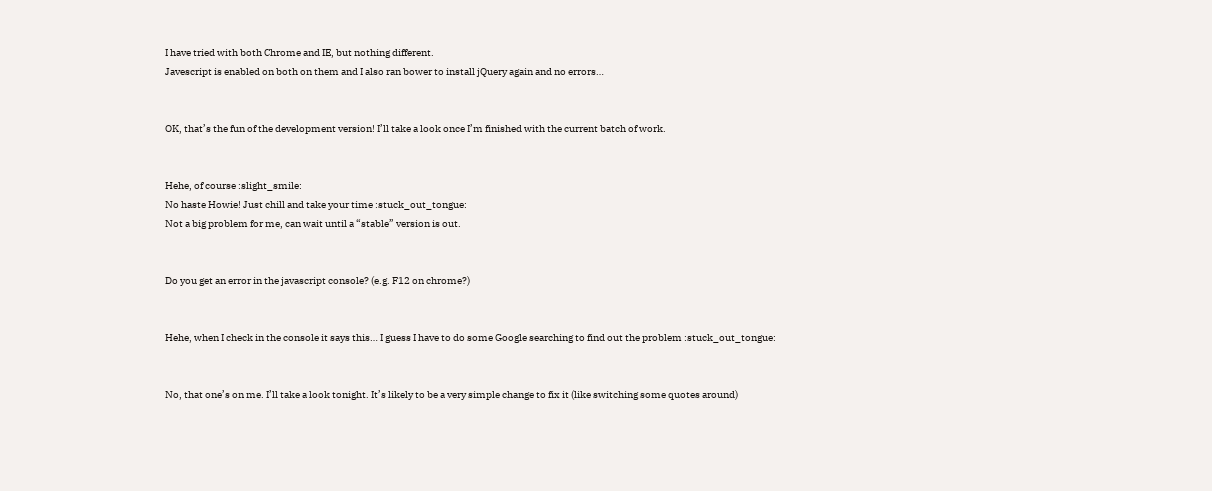I have tried with both Chrome and IE, but nothing different.
Javescript is enabled on both on them and I also ran bower to install jQuery again and no errors…


OK, that’s the fun of the development version! I’ll take a look once I’m finished with the current batch of work.


Hehe, of course :slight_smile:
No haste Howie! Just chill and take your time :stuck_out_tongue:
Not a big problem for me, can wait until a “stable” version is out.


Do you get an error in the javascript console? (e.g. F12 on chrome?)


Hehe, when I check in the console it says this… I guess I have to do some Google searching to find out the problem :stuck_out_tongue:


No, that one’s on me. I’ll take a look tonight. It’s likely to be a very simple change to fix it (like switching some quotes around)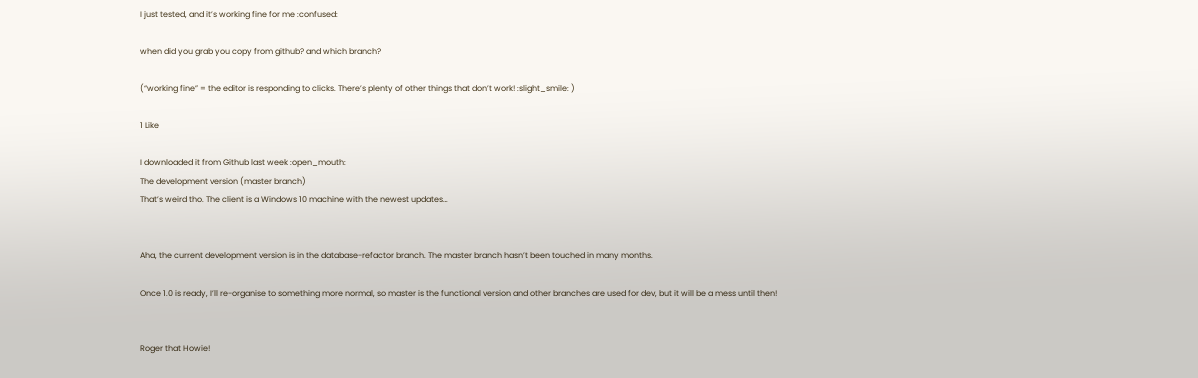I just tested, and it’s working fine for me :confused:

when did you grab you copy from github? and which branch?

(“working fine” = the editor is responding to clicks. There’s plenty of other things that don’t work! :slight_smile: )

1 Like

I downloaded it from Github last week :open_mouth:
The development version (master branch)
That’s weird tho. The client is a Windows 10 machine with the newest updates…


Aha, the current development version is in the database-refactor branch. The master branch hasn’t been touched in many months.

Once 1.0 is ready, I’ll re-organise to something more normal, so master is the functional version and other branches are used for dev, but it will be a mess until then!


Roger that Howie!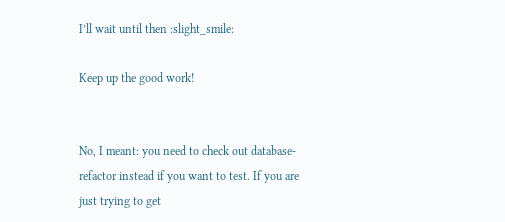I’ll wait until then :slight_smile:

Keep up the good work!


No, I meant: you need to check out database-refactor instead if you want to test. If you are just trying to get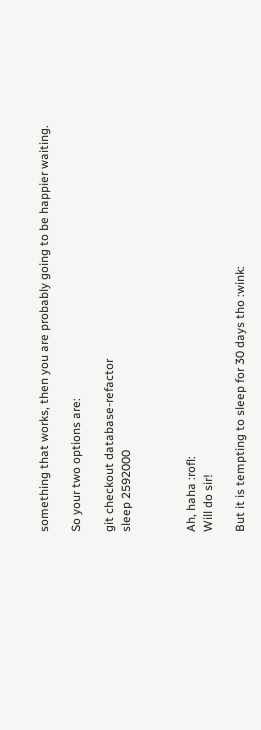something that works, then you are probably going to be happier waiting.

So your two options are:

git checkout database-refactor
sleep 2592000



Ah, haha :rofl:
Will do sir!

But it is tempting to sleep for 30 days tho :wink: